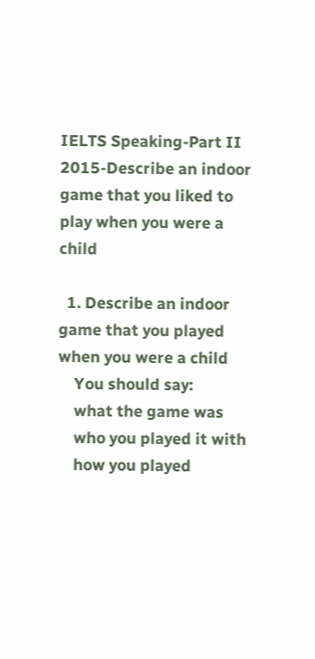IELTS Speaking-Part II 2015-Describe an indoor game that you liked to play when you were a child

  1. Describe an indoor game that you played when you were a child
    You should say:
    what the game was
    who you played it with
    how you played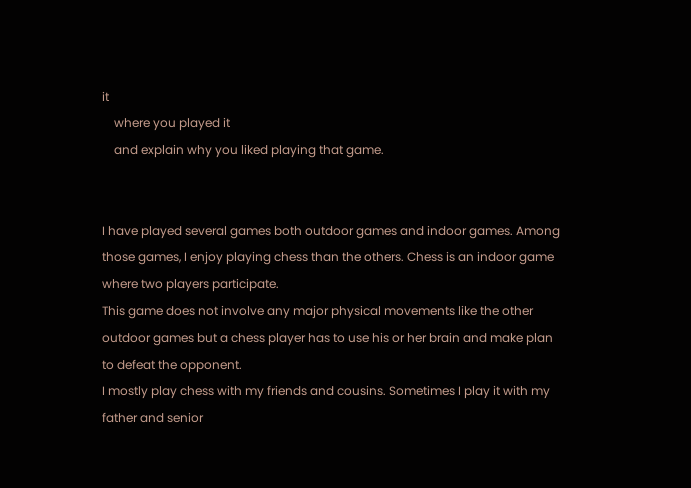it
    where you played it
    and explain why you liked playing that game.


I have played several games both outdoor games and indoor games. Among those games, I enjoy playing chess than the others. Chess is an indoor game where two players participate.
This game does not involve any major physical movements like the other outdoor games but a chess player has to use his or her brain and make plan to defeat the opponent.
I mostly play chess with my friends and cousins. Sometimes I play it with my father and senior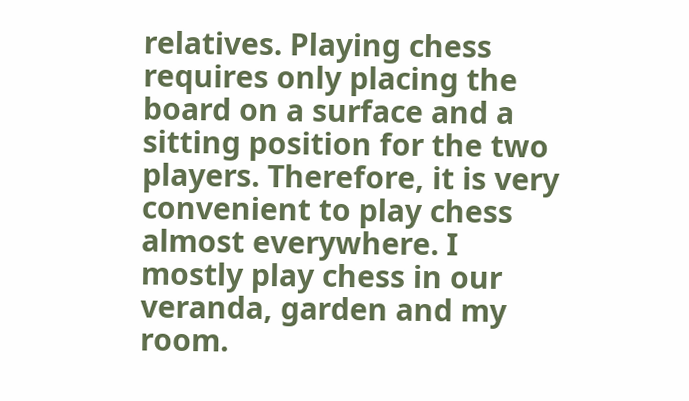relatives. Playing chess requires only placing the board on a surface and a sitting position for the two players. Therefore, it is very convenient to play chess almost everywhere. I mostly play chess in our veranda, garden and my room.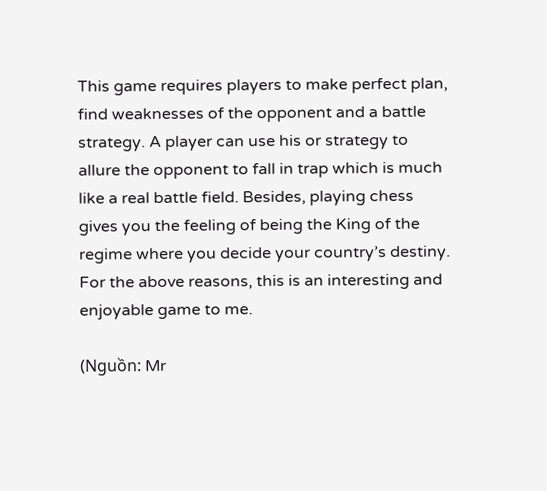This game requires players to make perfect plan, find weaknesses of the opponent and a battle strategy. A player can use his or strategy to allure the opponent to fall in trap which is much like a real battle field. Besides, playing chess gives you the feeling of being the King of the regime where you decide your country’s destiny.
For the above reasons, this is an interesting and enjoyable game to me.

(Nguồn: Mr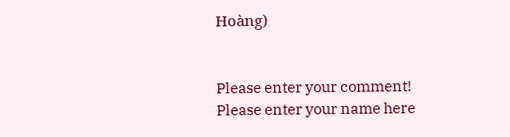Hoàng)


Please enter your comment!
Please enter your name here